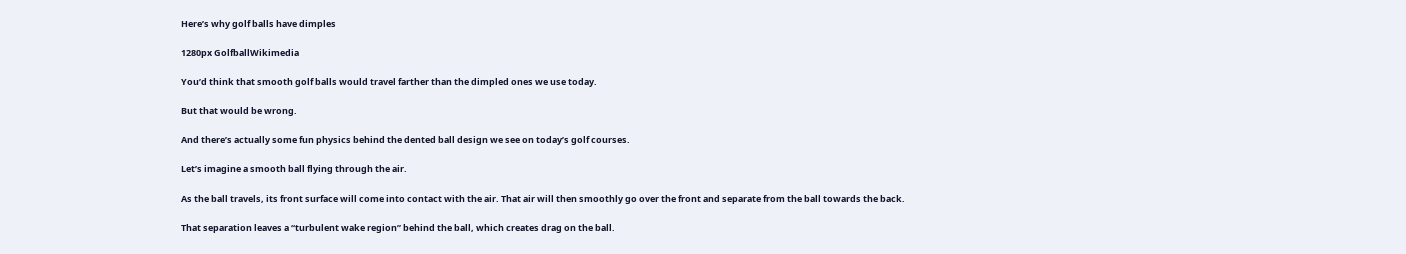Here’s why golf balls have dimples

1280px GolfballWikimedia

You’d think that smooth golf balls would travel farther than the dimpled ones we use today.

But that would be wrong.

And there’s actually some fun physics behind the dented ball design we see on today’s golf courses.

Let’s imagine a smooth ball flying through the air.

As the ball travels, its front surface will come into contact with the air. That air will then smoothly go over the front and separate from the ball towards the back.

That separation leaves a “turbulent wake region” behind the ball, which creates drag on the ball.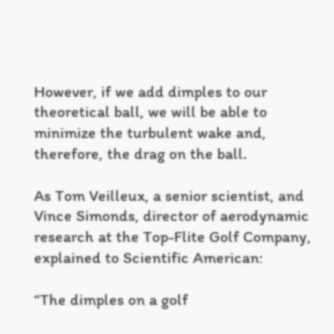However, if we add dimples to our theoretical ball, we will be able to minimize the turbulent wake and, therefore, the drag on the ball.

As Tom Veilleux, a senior scientist, and Vince Simonds, director of aerodynamic research at the Top-Flite Golf Company, explained to Scientific American:

“The dimples on a golf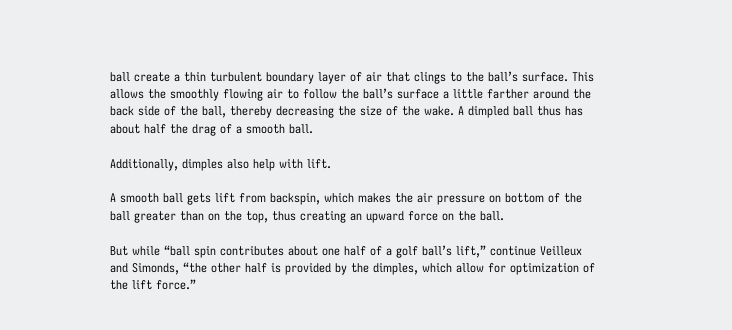ball create a thin turbulent boundary layer of air that clings to the ball’s surface. This allows the smoothly flowing air to follow the ball’s surface a little farther around the back side of the ball, thereby decreasing the size of the wake. A dimpled ball thus has about half the drag of a smooth ball.

Additionally, dimples also help with lift.

A smooth ball gets lift from backspin, which makes the air pressure on bottom of the ball greater than on the top, thus creating an upward force on the ball.

But while “ball spin contributes about one half of a golf ball’s lift,” continue Veilleux and Simonds, “the other half is provided by the dimples, which allow for optimization of the lift force.”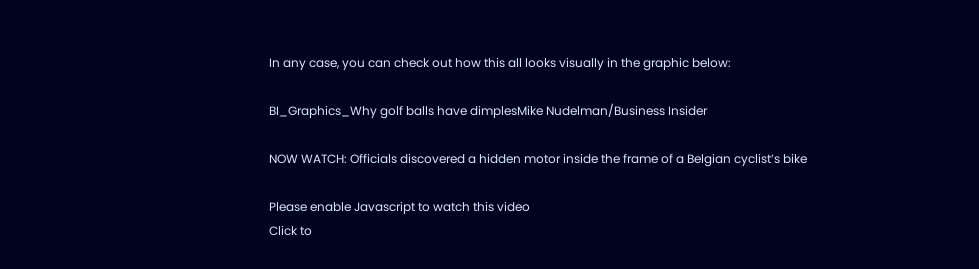In any case, you can check out how this all looks visually in the graphic below:

BI_Graphics_Why golf balls have dimplesMike Nudelman/Business Insider

NOW WATCH: Officials discovered a hidden motor inside the frame of a Belgian cyclist’s bike

Please enable Javascript to watch this video
Click to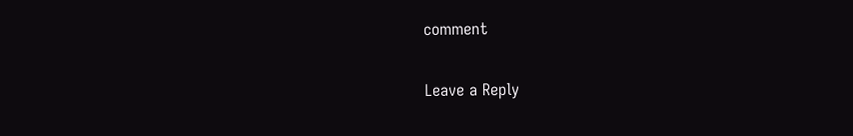comment

Leave a Reply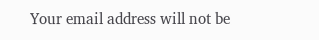Your email address will not be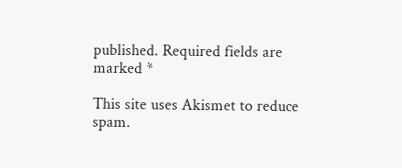published. Required fields are marked *

This site uses Akismet to reduce spam.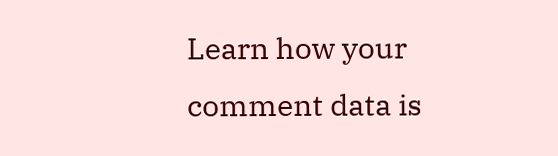Learn how your comment data is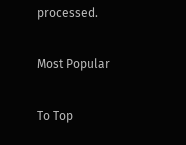processed.

Most Popular

To Top